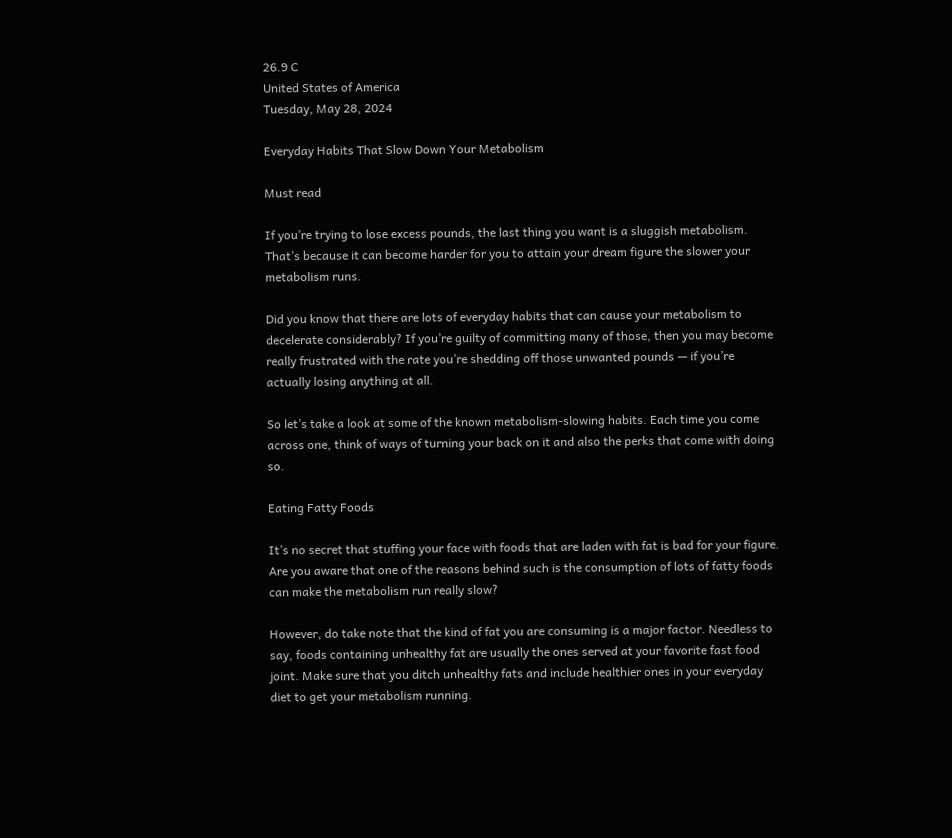26.9 C
United States of America
Tuesday, May 28, 2024

Everyday Habits That Slow Down Your Metabolism

Must read

If you’re trying to lose excess pounds, the last thing you want is a sluggish metabolism. That’s because it can become harder for you to attain your dream figure the slower your metabolism runs.

Did you know that there are lots of everyday habits that can cause your metabolism to decelerate considerably? If you’re guilty of committing many of those, then you may become really frustrated with the rate you’re shedding off those unwanted pounds — if you’re actually losing anything at all.

So let’s take a look at some of the known metabolism-slowing habits. Each time you come across one, think of ways of turning your back on it and also the perks that come with doing so.

Eating Fatty Foods

It’s no secret that stuffing your face with foods that are laden with fat is bad for your figure. Are you aware that one of the reasons behind such is the consumption of lots of fatty foods can make the metabolism run really slow?

However, do take note that the kind of fat you are consuming is a major factor. Needless to say, foods containing unhealthy fat are usually the ones served at your favorite fast food joint. Make sure that you ditch unhealthy fats and include healthier ones in your everyday diet to get your metabolism running.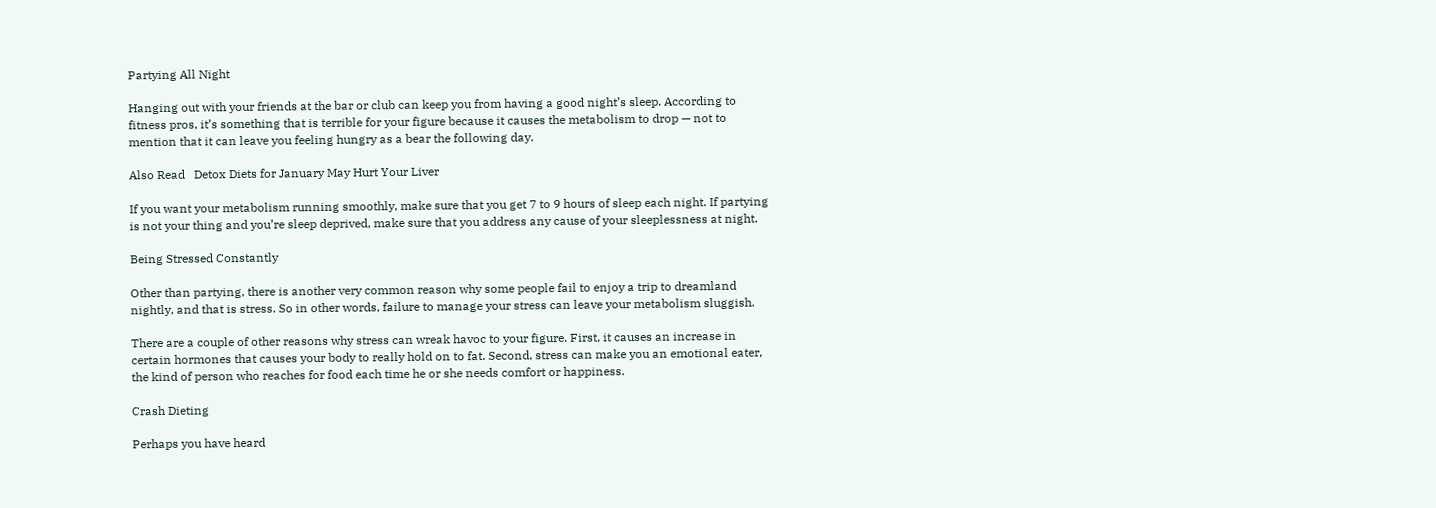Partying All Night

Hanging out with your friends at the bar or club can keep you from having a good night’s sleep. According to fitness pros, it’s something that is terrible for your figure because it causes the metabolism to drop — not to mention that it can leave you feeling hungry as a bear the following day.

Also Read   Detox Diets for January May Hurt Your Liver

If you want your metabolism running smoothly, make sure that you get 7 to 9 hours of sleep each night. If partying is not your thing and you’re sleep deprived, make sure that you address any cause of your sleeplessness at night.

Being Stressed Constantly

Other than partying, there is another very common reason why some people fail to enjoy a trip to dreamland nightly, and that is stress. So in other words, failure to manage your stress can leave your metabolism sluggish.

There are a couple of other reasons why stress can wreak havoc to your figure. First, it causes an increase in certain hormones that causes your body to really hold on to fat. Second, stress can make you an emotional eater, the kind of person who reaches for food each time he or she needs comfort or happiness.

Crash Dieting

Perhaps you have heard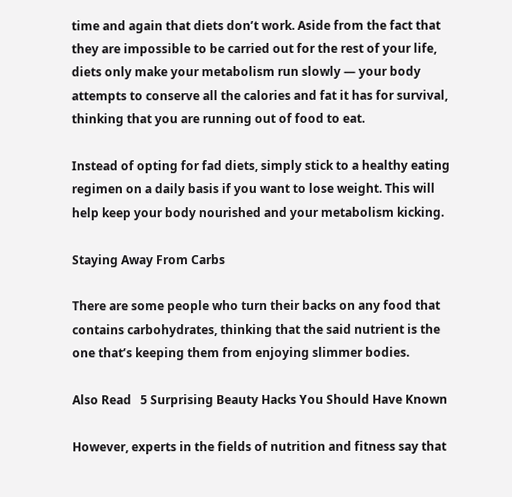time and again that diets don’t work. Aside from the fact that they are impossible to be carried out for the rest of your life, diets only make your metabolism run slowly — your body attempts to conserve all the calories and fat it has for survival, thinking that you are running out of food to eat.

Instead of opting for fad diets, simply stick to a healthy eating regimen on a daily basis if you want to lose weight. This will help keep your body nourished and your metabolism kicking.

Staying Away From Carbs

There are some people who turn their backs on any food that contains carbohydrates, thinking that the said nutrient is the one that’s keeping them from enjoying slimmer bodies.

Also Read   5 Surprising Beauty Hacks You Should Have Known

However, experts in the fields of nutrition and fitness say that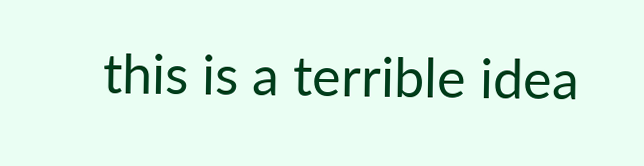this is a terrible idea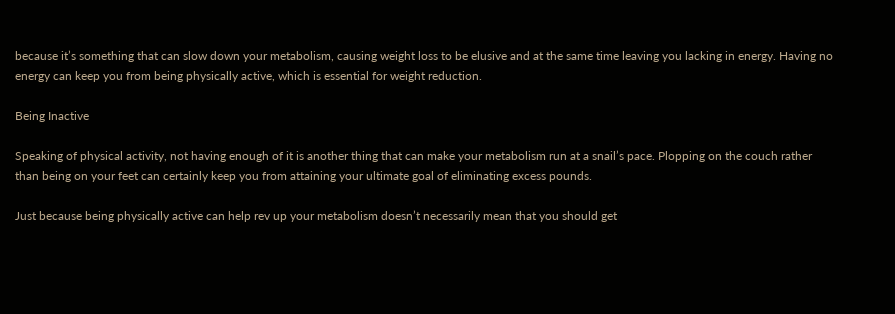because it’s something that can slow down your metabolism, causing weight loss to be elusive and at the same time leaving you lacking in energy. Having no energy can keep you from being physically active, which is essential for weight reduction.

Being Inactive

Speaking of physical activity, not having enough of it is another thing that can make your metabolism run at a snail’s pace. Plopping on the couch rather than being on your feet can certainly keep you from attaining your ultimate goal of eliminating excess pounds.

Just because being physically active can help rev up your metabolism doesn’t necessarily mean that you should get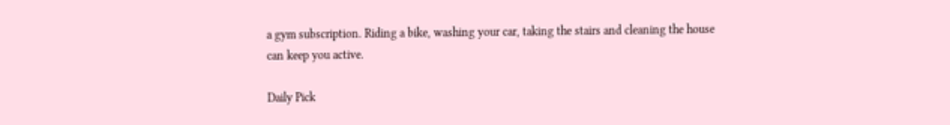a gym subscription. Riding a bike, washing your car, taking the stairs and cleaning the house can keep you active.

Daily Pick